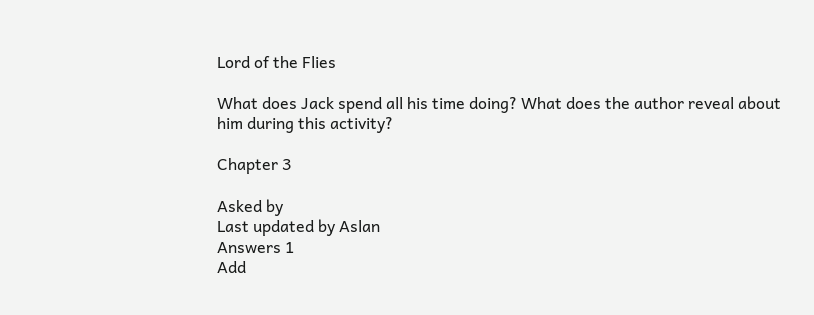Lord of the Flies

What does Jack spend all his time doing? What does the author reveal about him during this activity?

Chapter 3

Asked by
Last updated by Aslan
Answers 1
Add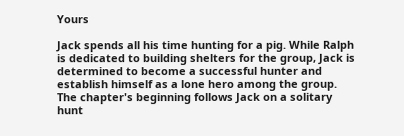Yours

Jack spends all his time hunting for a pig. While Ralph is dedicated to building shelters for the group, Jack is determined to become a successful hunter and establish himself as a lone hero among the group. The chapter's beginning follows Jack on a solitary hunt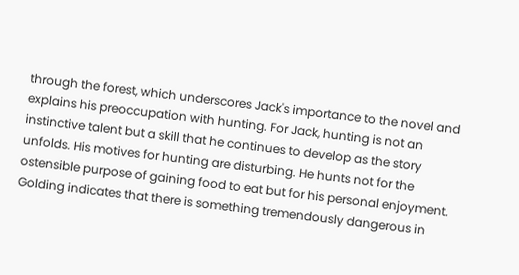through the forest, which underscores Jack's importance to the novel and explains his preoccupation with hunting. For Jack, hunting is not an instinctive talent but a skill that he continues to develop as the story unfolds. His motives for hunting are disturbing. He hunts not for the ostensible purpose of gaining food to eat but for his personal enjoyment. Golding indicates that there is something tremendously dangerous in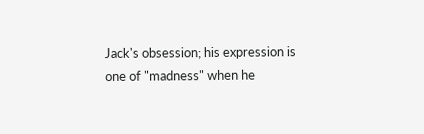Jack's obsession; his expression is one of "madness" when he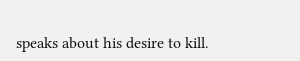speaks about his desire to kill.